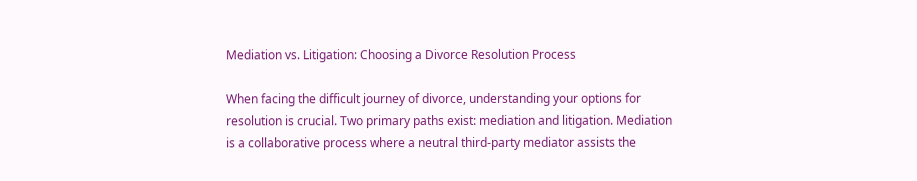Mediation vs. Litigation: Choosing a Divorce Resolution Process

When facing the difficult journey of divorce, understanding your options for resolution is crucial. Two primary paths exist: mediation and litigation. Mediation is a collaborative process where a neutral third-party mediator assists the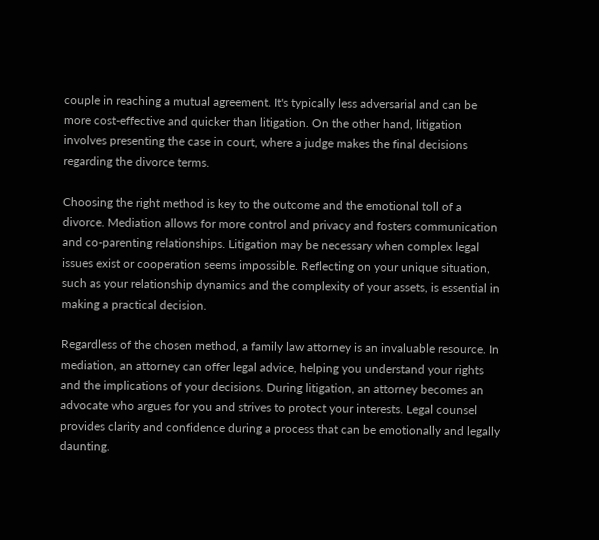couple in reaching a mutual agreement. It's typically less adversarial and can be more cost-effective and quicker than litigation. On the other hand, litigation involves presenting the case in court, where a judge makes the final decisions regarding the divorce terms.

Choosing the right method is key to the outcome and the emotional toll of a divorce. Mediation allows for more control and privacy and fosters communication and co-parenting relationships. Litigation may be necessary when complex legal issues exist or cooperation seems impossible. Reflecting on your unique situation, such as your relationship dynamics and the complexity of your assets, is essential in making a practical decision.

Regardless of the chosen method, a family law attorney is an invaluable resource. In mediation, an attorney can offer legal advice, helping you understand your rights and the implications of your decisions. During litigation, an attorney becomes an advocate who argues for you and strives to protect your interests. Legal counsel provides clarity and confidence during a process that can be emotionally and legally daunting.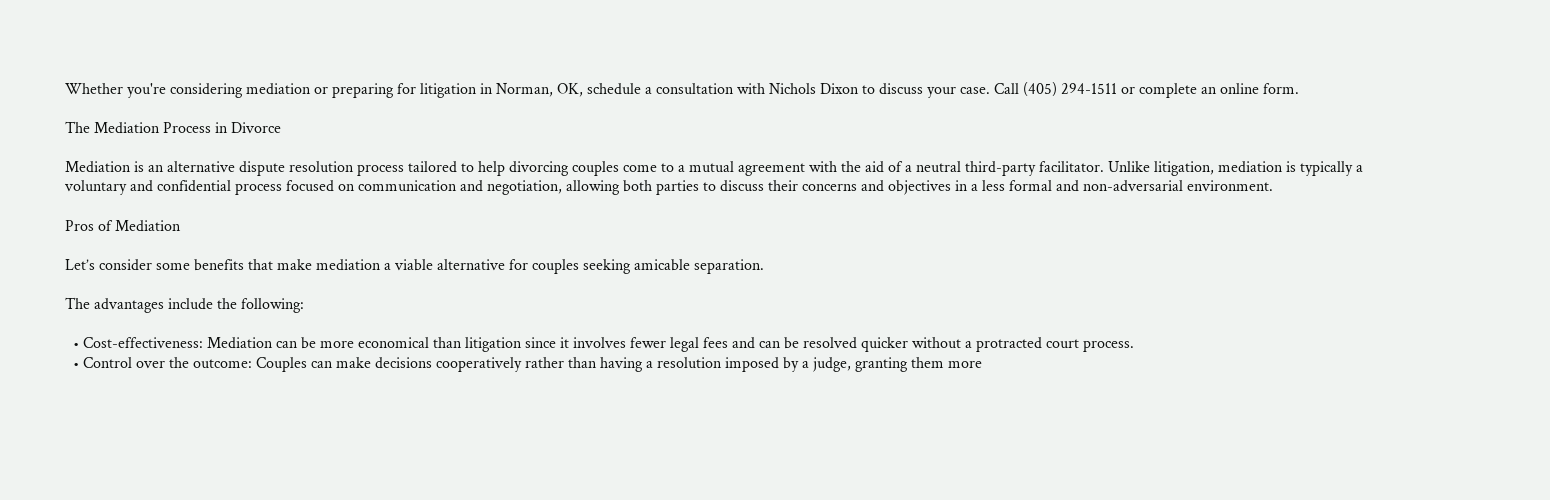Whether you're considering mediation or preparing for litigation in Norman, OK, schedule a consultation with Nichols Dixon to discuss your case. Call (405) 294-1511 or complete an online form.

The Mediation Process in Divorce

Mediation is an alternative dispute resolution process tailored to help divorcing couples come to a mutual agreement with the aid of a neutral third-party facilitator. Unlike litigation, mediation is typically a voluntary and confidential process focused on communication and negotiation, allowing both parties to discuss their concerns and objectives in a less formal and non-adversarial environment.

Pros of Mediation

Let’s consider some benefits that make mediation a viable alternative for couples seeking amicable separation.

The advantages include the following:

  • Cost-effectiveness: Mediation can be more economical than litigation since it involves fewer legal fees and can be resolved quicker without a protracted court process.
  • Control over the outcome: Couples can make decisions cooperatively rather than having a resolution imposed by a judge, granting them more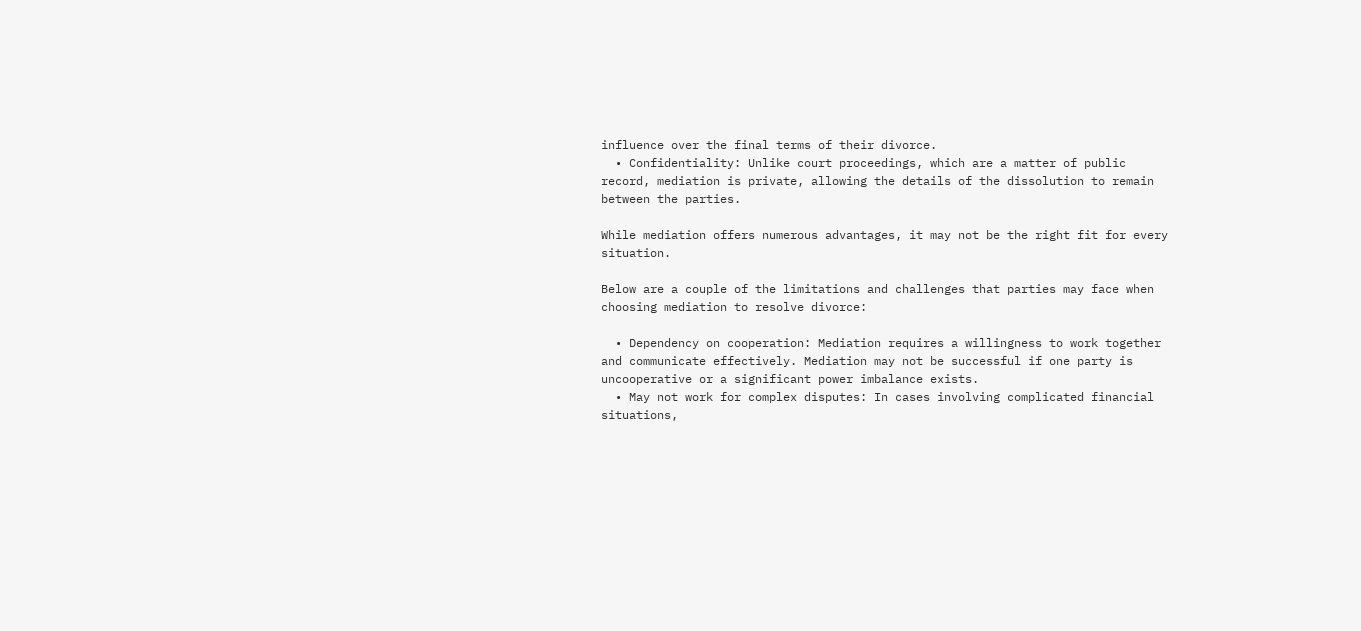influence over the final terms of their divorce.
  • Confidentiality: Unlike court proceedings, which are a matter of public record, mediation is private, allowing the details of the dissolution to remain between the parties.

While mediation offers numerous advantages, it may not be the right fit for every situation.

Below are a couple of the limitations and challenges that parties may face when choosing mediation to resolve divorce:

  • Dependency on cooperation: Mediation requires a willingness to work together and communicate effectively. Mediation may not be successful if one party is uncooperative or a significant power imbalance exists.
  • May not work for complex disputes: In cases involving complicated financial situations,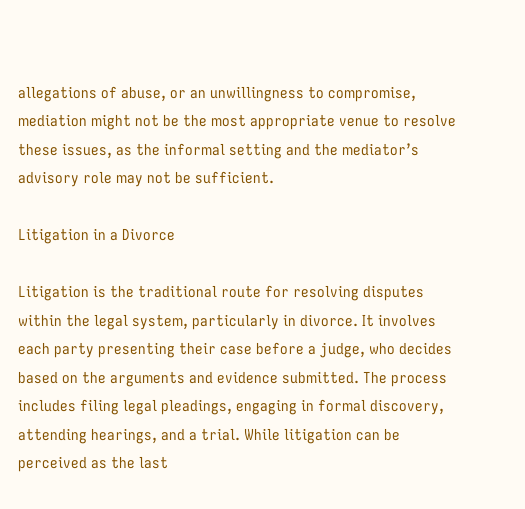allegations of abuse, or an unwillingness to compromise, mediation might not be the most appropriate venue to resolve these issues, as the informal setting and the mediator’s advisory role may not be sufficient.

Litigation in a Divorce

Litigation is the traditional route for resolving disputes within the legal system, particularly in divorce. It involves each party presenting their case before a judge, who decides based on the arguments and evidence submitted. The process includes filing legal pleadings, engaging in formal discovery, attending hearings, and a trial. While litigation can be perceived as the last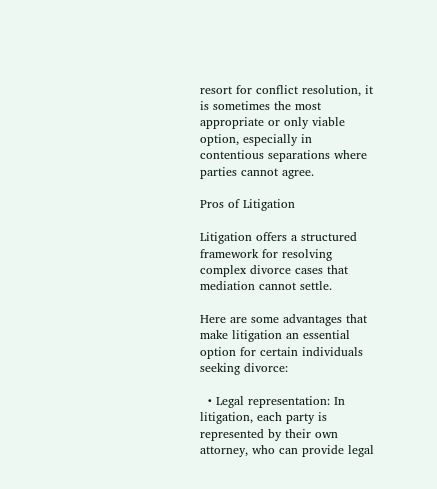resort for conflict resolution, it is sometimes the most appropriate or only viable option, especially in contentious separations where parties cannot agree.

Pros of Litigation

Litigation offers a structured framework for resolving complex divorce cases that mediation cannot settle.

Here are some advantages that make litigation an essential option for certain individuals seeking divorce:

  • Legal representation: In litigation, each party is represented by their own attorney, who can provide legal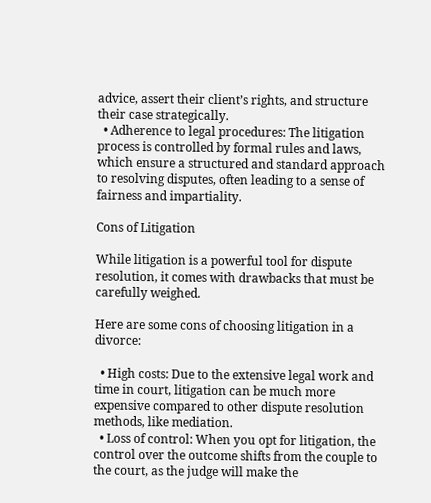advice, assert their client’s rights, and structure their case strategically.
  • Adherence to legal procedures: The litigation process is controlled by formal rules and laws, which ensure a structured and standard approach to resolving disputes, often leading to a sense of fairness and impartiality.

Cons of Litigation

While litigation is a powerful tool for dispute resolution, it comes with drawbacks that must be carefully weighed.

Here are some cons of choosing litigation in a divorce:

  • High costs: Due to the extensive legal work and time in court, litigation can be much more expensive compared to other dispute resolution methods, like mediation.
  • Loss of control: When you opt for litigation, the control over the outcome shifts from the couple to the court, as the judge will make the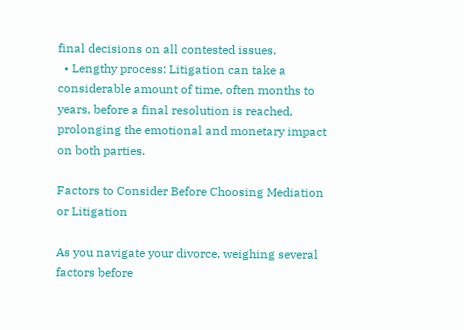final decisions on all contested issues.
  • Lengthy process: Litigation can take a considerable amount of time, often months to years, before a final resolution is reached, prolonging the emotional and monetary impact on both parties.

Factors to Consider Before Choosing Mediation or Litigation

As you navigate your divorce, weighing several factors before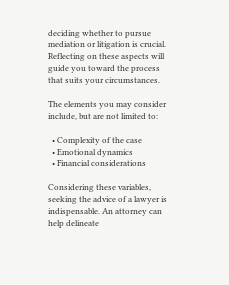deciding whether to pursue mediation or litigation is crucial. Reflecting on these aspects will guide you toward the process that suits your circumstances.

The elements you may consider include, but are not limited to:

  • Complexity of the case
  • Emotional dynamics
  • Financial considerations

Considering these variables, seeking the advice of a lawyer is indispensable. An attorney can help delineate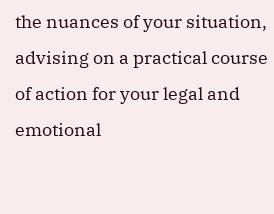the nuances of your situation, advising on a practical course of action for your legal and emotional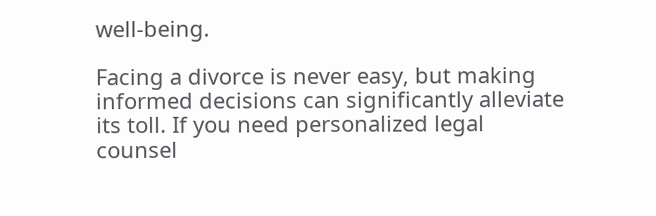well-being.

Facing a divorce is never easy, but making informed decisions can significantly alleviate its toll. If you need personalized legal counsel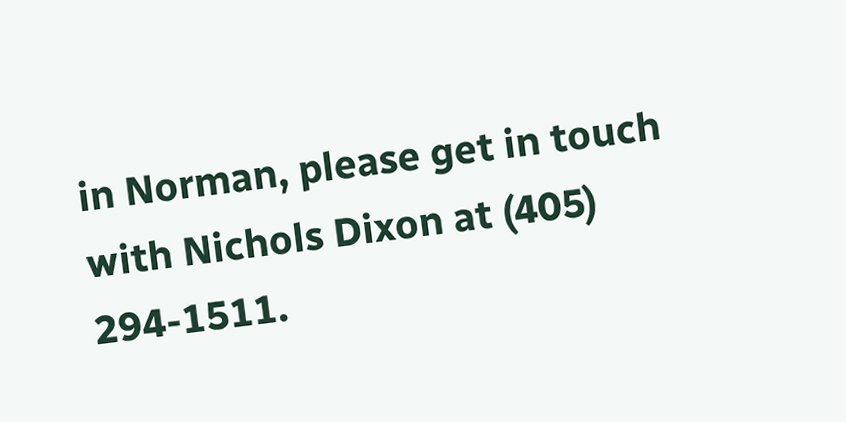in Norman, please get in touch with Nichols Dixon at (405) 294-1511.